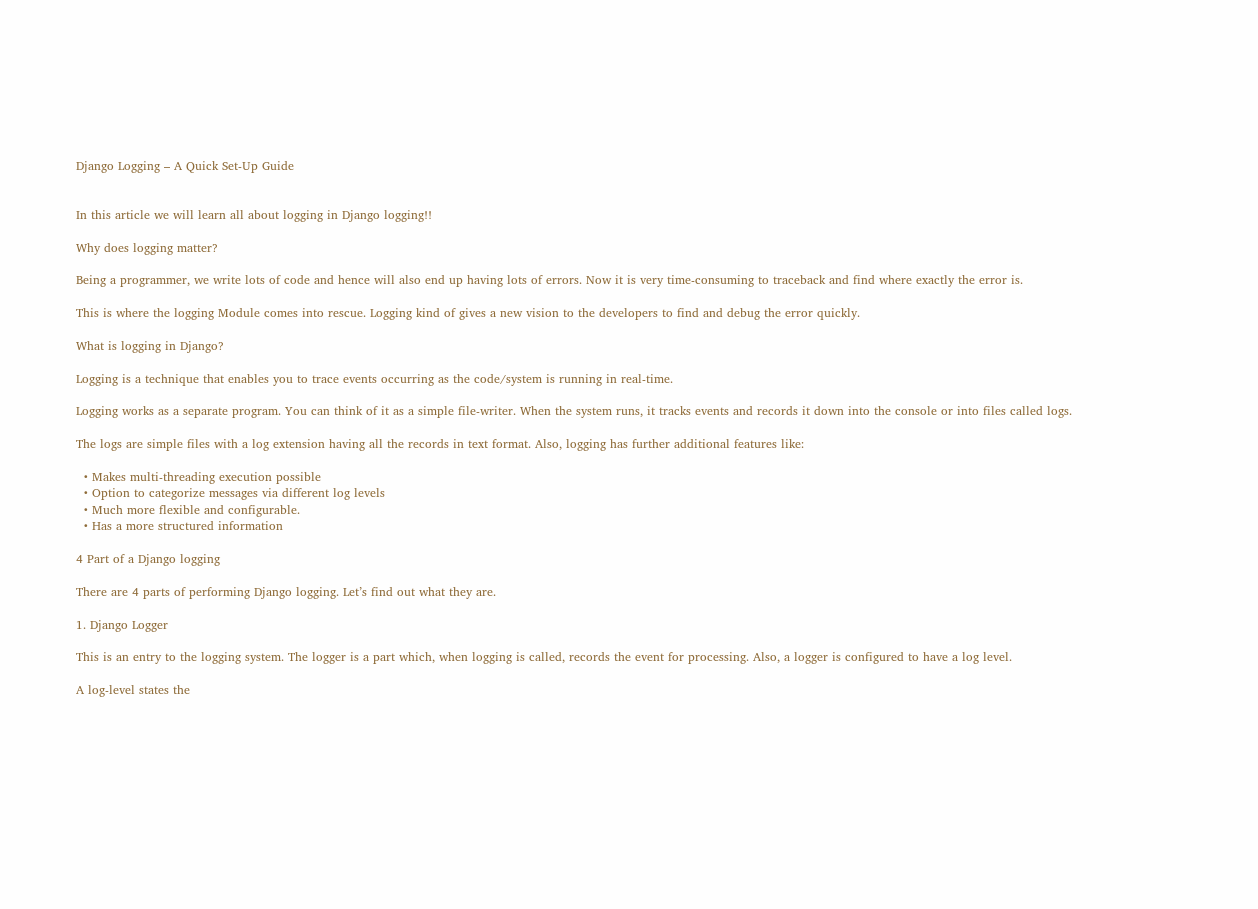Django Logging – A Quick Set-Up Guide


In this article we will learn all about logging in Django logging!!

Why does logging matter?

Being a programmer, we write lots of code and hence will also end up having lots of errors. Now it is very time-consuming to traceback and find where exactly the error is.

This is where the logging Module comes into rescue. Logging kind of gives a new vision to the developers to find and debug the error quickly.

What is logging in Django?

Logging is a technique that enables you to trace events occurring as the code/system is running in real-time.

Logging works as a separate program. You can think of it as a simple file-writer. When the system runs, it tracks events and records it down into the console or into files called logs.

The logs are simple files with a log extension having all the records in text format. Also, logging has further additional features like:

  • Makes multi-threading execution possible
  • Option to categorize messages via different log levels
  • Much more flexible and configurable.
  • Has a more structured information

4 Part of a Django logging

There are 4 parts of performing Django logging. Let’s find out what they are.

1. Django Logger

This is an entry to the logging system. The logger is a part which, when logging is called, records the event for processing. Also, a logger is configured to have a log level.

A log-level states the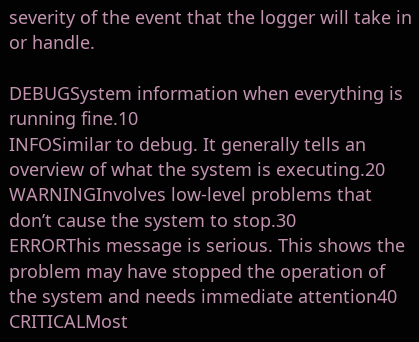severity of the event that the logger will take in or handle.

DEBUGSystem information when everything is running fine.10
INFOSimilar to debug. It generally tells an overview of what the system is executing.20
WARNINGInvolves low-level problems that don’t cause the system to stop.30
ERRORThis message is serious. This shows the problem may have stopped the operation of the system and needs immediate attention40
CRITICALMost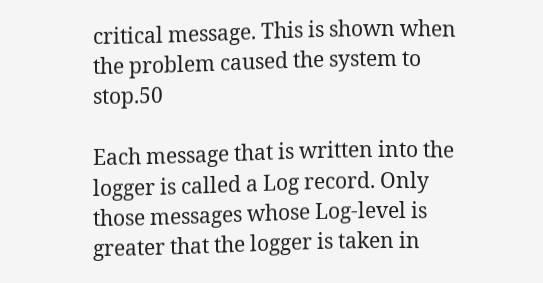critical message. This is shown when the problem caused the system to stop.50

Each message that is written into the logger is called a Log record. Only those messages whose Log-level is greater that the logger is taken in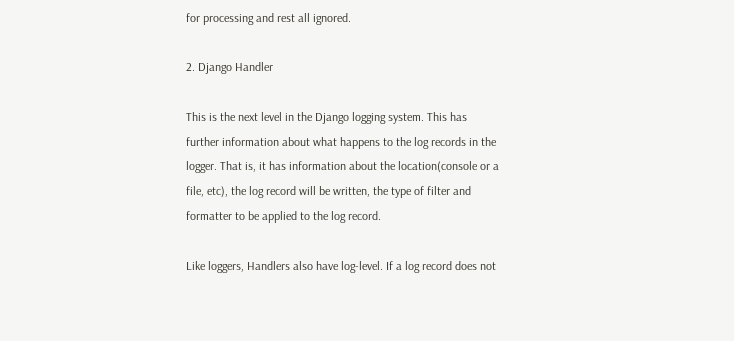for processing and rest all ignored.

2. Django Handler

This is the next level in the Django logging system. This has further information about what happens to the log records in the logger. That is, it has information about the location(console or a file, etc), the log record will be written, the type of filter and formatter to be applied to the log record.

Like loggers, Handlers also have log-level. If a log record does not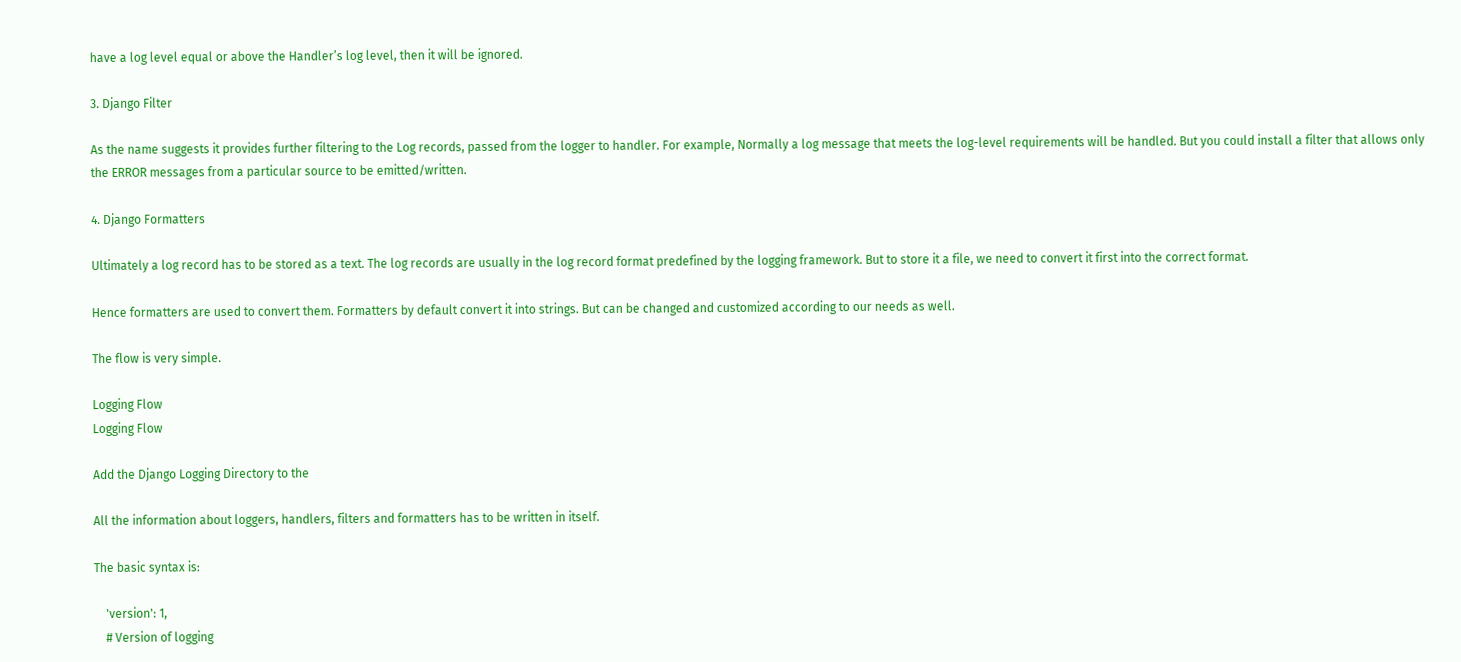have a log level equal or above the Handler’s log level, then it will be ignored.

3. Django Filter

As the name suggests it provides further filtering to the Log records, passed from the logger to handler. For example, Normally a log message that meets the log-level requirements will be handled. But you could install a filter that allows only the ERROR messages from a particular source to be emitted/written.

4. Django Formatters

Ultimately a log record has to be stored as a text. The log records are usually in the log record format predefined by the logging framework. But to store it a file, we need to convert it first into the correct format.

Hence formatters are used to convert them. Formatters by default convert it into strings. But can be changed and customized according to our needs as well.

The flow is very simple.

Logging Flow
Logging Flow

Add the Django Logging Directory to the

All the information about loggers, handlers, filters and formatters has to be written in itself.

The basic syntax is:

    'version': 1,
    # Version of logging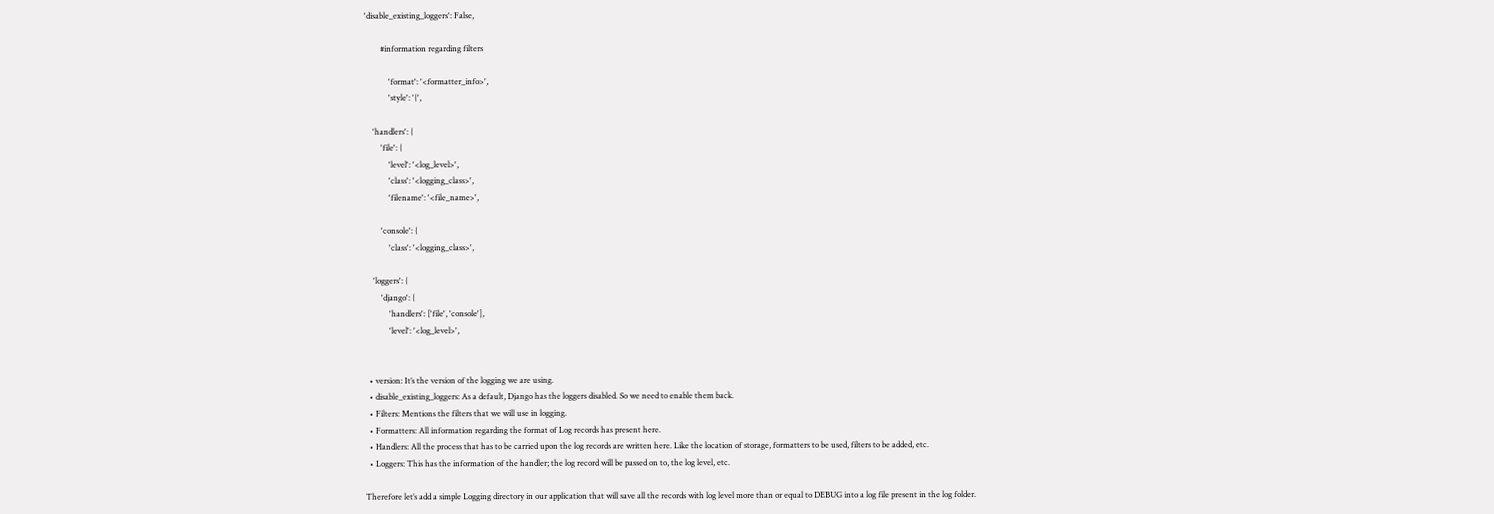'disable_existing_loggers': False,

        #information regarding filters

            'format': '<formatter_info>',
            'style': '{',

    'handlers': {
        'file': {
            'level': '<log_level>',
            'class': '<logging_class>',
            'filename': '<file_name>',

        'console': {
            'class': '<logging_class>',

    'loggers': {
        'django': {
            'handlers': ['file', 'console'],
            'level': '<log_level>',


  • version: It’s the version of the logging we are using.
  • disable_existing_loggers: As a default, Django has the loggers disabled. So we need to enable them back.
  • Filters: Mentions the filters that we will use in logging.
  • Formatters: All information regarding the format of Log records has present here.
  • Handlers: All the process that has to be carried upon the log records are written here. Like the location of storage, formatters to be used, filters to be added, etc.
  • Loggers: This has the information of the handler; the log record will be passed on to, the log level, etc.

Therefore let’s add a simple Logging directory in our application that will save all the records with log level more than or equal to DEBUG into a log file present in the log folder.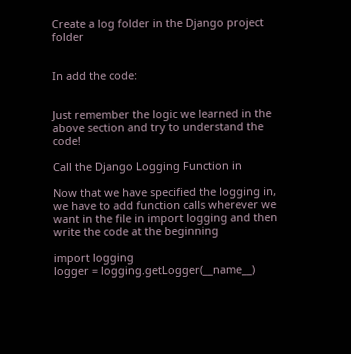Create a log folder in the Django project folder


In add the code:


Just remember the logic we learned in the above section and try to understand the code!

Call the Django Logging Function in

Now that we have specified the logging in, we have to add function calls wherever we want in the file in import logging and then write the code at the beginning

import logging
logger = logging.getLogger(__name__)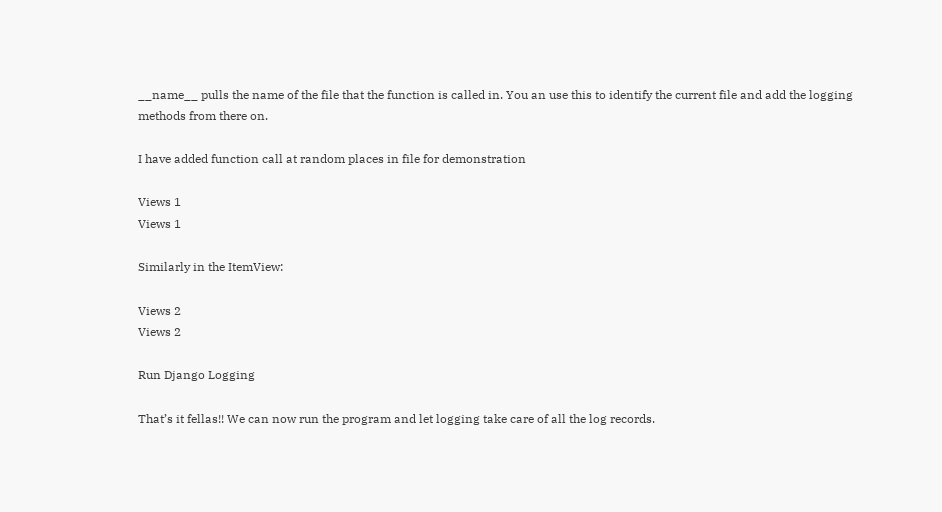__name__ pulls the name of the file that the function is called in. You an use this to identify the current file and add the logging methods from there on.

I have added function call at random places in file for demonstration

Views 1
Views 1

Similarly in the ItemView:

Views 2
Views 2

Run Django Logging

That’s it fellas!! We can now run the program and let logging take care of all the log records.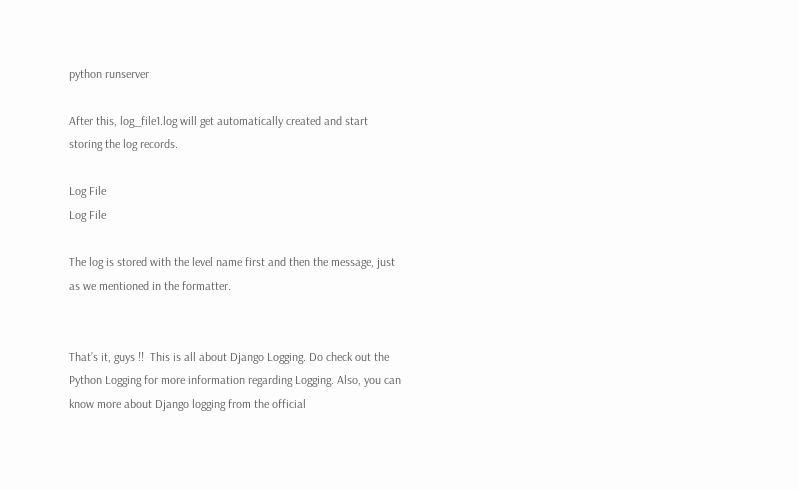python runserver

After this, log_file1.log will get automatically created and start storing the log records.

Log File
Log File

The log is stored with the level name first and then the message, just as we mentioned in the formatter.


That’s it, guys !!  This is all about Django Logging. Do check out the Python Logging for more information regarding Logging. Also, you can know more about Django logging from the official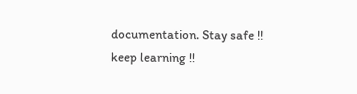documentation. Stay safe !! keep learning !!